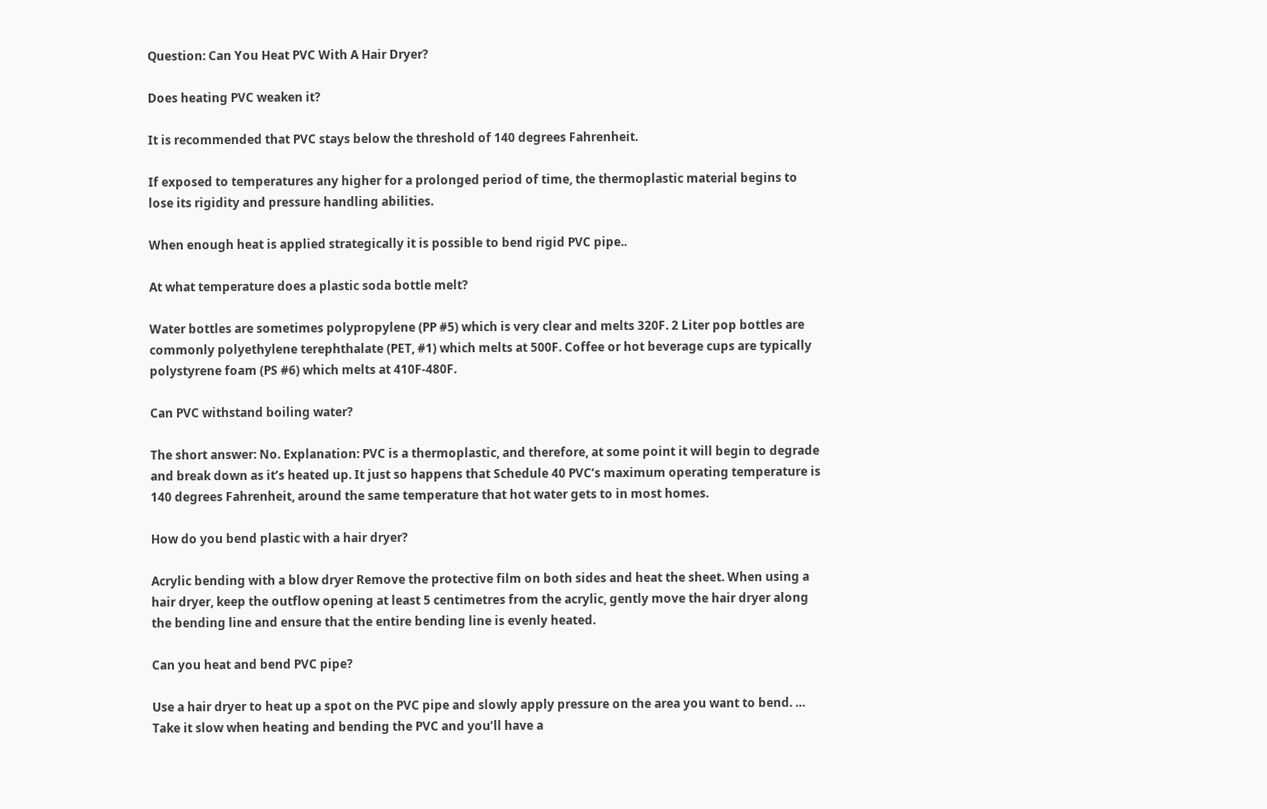Question: Can You Heat PVC With A Hair Dryer?

Does heating PVC weaken it?

It is recommended that PVC stays below the threshold of 140 degrees Fahrenheit.

If exposed to temperatures any higher for a prolonged period of time, the thermoplastic material begins to lose its rigidity and pressure handling abilities.

When enough heat is applied strategically it is possible to bend rigid PVC pipe..

At what temperature does a plastic soda bottle melt?

Water bottles are sometimes polypropylene (PP #5) which is very clear and melts 320F. 2 Liter pop bottles are commonly polyethylene terephthalate (PET, #1) which melts at 500F. Coffee or hot beverage cups are typically polystyrene foam (PS #6) which melts at 410F-480F.

Can PVC withstand boiling water?

The short answer: No. Explanation: PVC is a thermoplastic, and therefore, at some point it will begin to degrade and break down as it’s heated up. It just so happens that Schedule 40 PVC’s maximum operating temperature is 140 degrees Fahrenheit, around the same temperature that hot water gets to in most homes.

How do you bend plastic with a hair dryer?

Acrylic bending with a blow dryer Remove the protective film on both sides and heat the sheet. When using a hair dryer, keep the outflow opening at least 5 centimetres from the acrylic, gently move the hair dryer along the bending line and ensure that the entire bending line is evenly heated.

Can you heat and bend PVC pipe?

Use a hair dryer to heat up a spot on the PVC pipe and slowly apply pressure on the area you want to bend. … Take it slow when heating and bending the PVC and you’ll have a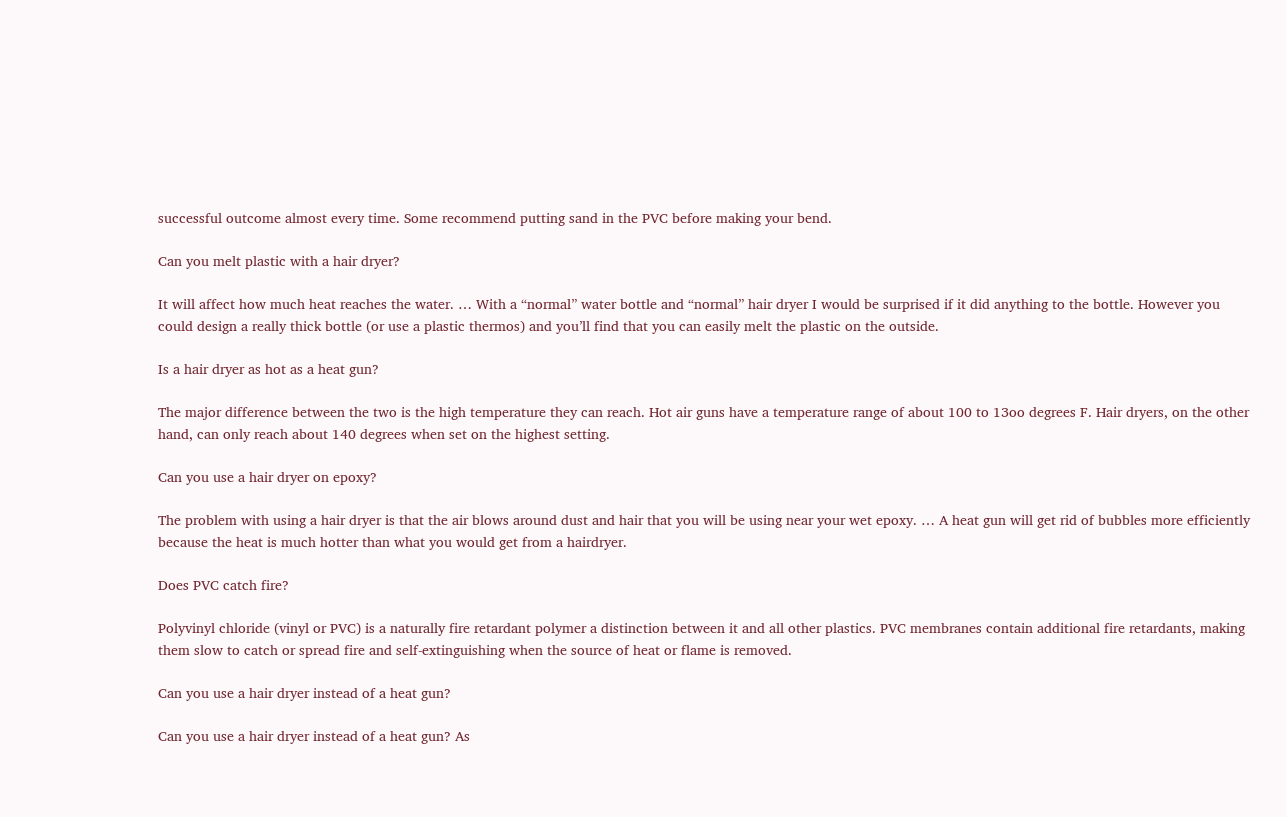successful outcome almost every time. Some recommend putting sand in the PVC before making your bend.

Can you melt plastic with a hair dryer?

It will affect how much heat reaches the water. … With a “normal” water bottle and “normal” hair dryer I would be surprised if it did anything to the bottle. However you could design a really thick bottle (or use a plastic thermos) and you’ll find that you can easily melt the plastic on the outside.

Is a hair dryer as hot as a heat gun?

The major difference between the two is the high temperature they can reach. Hot air guns have a temperature range of about 100 to 13oo degrees F. Hair dryers, on the other hand, can only reach about 140 degrees when set on the highest setting.

Can you use a hair dryer on epoxy?

The problem with using a hair dryer is that the air blows around dust and hair that you will be using near your wet epoxy. … A heat gun will get rid of bubbles more efficiently because the heat is much hotter than what you would get from a hairdryer.

Does PVC catch fire?

Polyvinyl chloride (vinyl or PVC) is a naturally fire retardant polymer a distinction between it and all other plastics. PVC membranes contain additional fire retardants, making them slow to catch or spread fire and self-extinguishing when the source of heat or flame is removed.

Can you use a hair dryer instead of a heat gun?

Can you use a hair dryer instead of a heat gun? As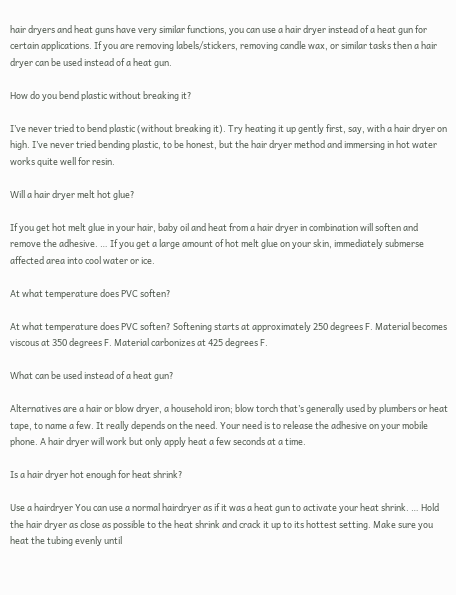hair dryers and heat guns have very similar functions, you can use a hair dryer instead of a heat gun for certain applications. If you are removing labels/stickers, removing candle wax, or similar tasks then a hair dryer can be used instead of a heat gun.

How do you bend plastic without breaking it?

I’ve never tried to bend plastic (without breaking it). Try heating it up gently first, say, with a hair dryer on high. I’ve never tried bending plastic, to be honest, but the hair dryer method and immersing in hot water works quite well for resin.

Will a hair dryer melt hot glue?

If you get hot melt glue in your hair, baby oil and heat from a hair dryer in combination will soften and remove the adhesive. … If you get a large amount of hot melt glue on your skin, immediately submerse affected area into cool water or ice.

At what temperature does PVC soften?

At what temperature does PVC soften? Softening starts at approximately 250 degrees F. Material becomes viscous at 350 degrees F. Material carbonizes at 425 degrees F.

What can be used instead of a heat gun?

Alternatives are a hair or blow dryer, a household iron; blow torch that’s generally used by plumbers or heat tape, to name a few. It really depends on the need. Your need is to release the adhesive on your mobile phone. A hair dryer will work but only apply heat a few seconds at a time.

Is a hair dryer hot enough for heat shrink?

Use a hairdryer You can use a normal hairdryer as if it was a heat gun to activate your heat shrink. … Hold the hair dryer as close as possible to the heat shrink and crack it up to its hottest setting. Make sure you heat the tubing evenly until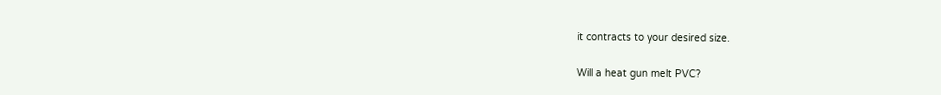it contracts to your desired size.

Will a heat gun melt PVC?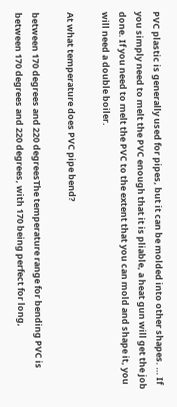PVC plastic is generally used for pipes, but it can be molded into other shapes. … If you simply need to melt the PVC enough that it is pliable, a heat gun will get the job done. If you need to melt the PVC to the extent that you can mold and shape it, you will need a double boiler.

At what temperature does PVC pipe bend?

between 170 degrees and 220 degreesThe temperature range for bending PVC is between 170 degrees and 220 degrees, with 170 being perfect for long,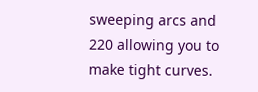sweeping arcs and 220 allowing you to make tight curves.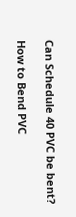Can Schedule 40 PVC be bent?

How to Bend PVC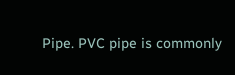Pipe. PVC pipe is commonly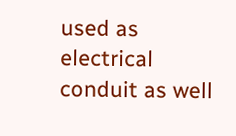used as electrical conduit as well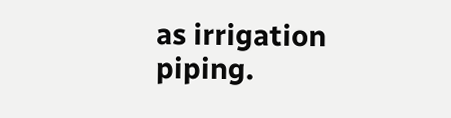as irrigation piping.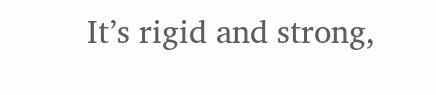It’s rigid and strong,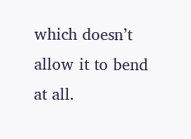which doesn’t allow it to bend at all.